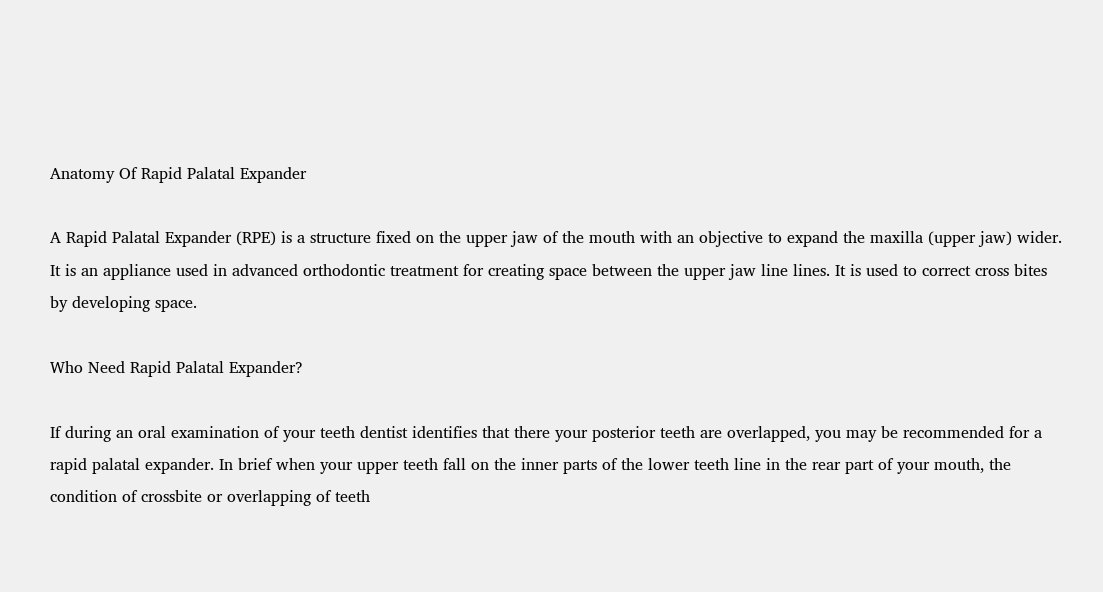Anatomy Of Rapid Palatal Expander

A Rapid Palatal Expander (RPE) is a structure fixed on the upper jaw of the mouth with an objective to expand the maxilla (upper jaw) wider. It is an appliance used in advanced orthodontic treatment for creating space between the upper jaw line lines. It is used to correct cross bites by developing space.

Who Need Rapid Palatal Expander?

If during an oral examination of your teeth dentist identifies that there your posterior teeth are overlapped, you may be recommended for a rapid palatal expander. In brief when your upper teeth fall on the inner parts of the lower teeth line in the rear part of your mouth, the condition of crossbite or overlapping of teeth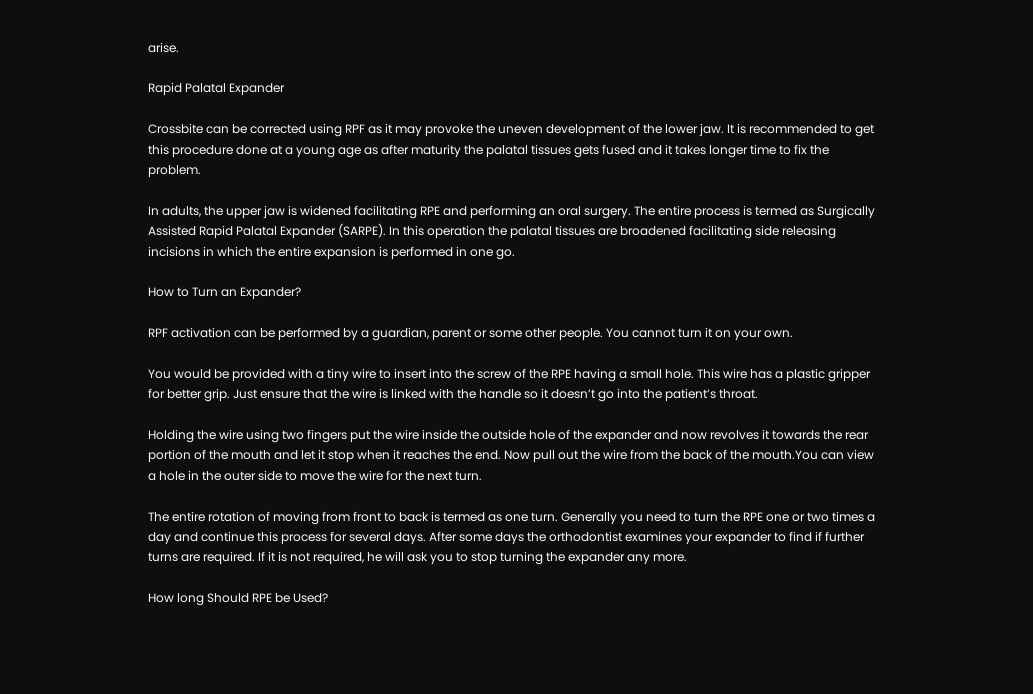arise.

Rapid Palatal Expander

Crossbite can be corrected using RPF as it may provoke the uneven development of the lower jaw. It is recommended to get this procedure done at a young age as after maturity the palatal tissues gets fused and it takes longer time to fix the problem.

In adults, the upper jaw is widened facilitating RPE and performing an oral surgery. The entire process is termed as Surgically Assisted Rapid Palatal Expander (SARPE). In this operation the palatal tissues are broadened facilitating side releasing incisions in which the entire expansion is performed in one go.

How to Turn an Expander?

RPF activation can be performed by a guardian, parent or some other people. You cannot turn it on your own.

You would be provided with a tiny wire to insert into the screw of the RPE having a small hole. This wire has a plastic gripper for better grip. Just ensure that the wire is linked with the handle so it doesn’t go into the patient’s throat.

Holding the wire using two fingers put the wire inside the outside hole of the expander and now revolves it towards the rear portion of the mouth and let it stop when it reaches the end. Now pull out the wire from the back of the mouth.You can view a hole in the outer side to move the wire for the next turn.

The entire rotation of moving from front to back is termed as one turn. Generally you need to turn the RPE one or two times a day and continue this process for several days. After some days the orthodontist examines your expander to find if further turns are required. If it is not required, he will ask you to stop turning the expander any more.

How long Should RPE be Used?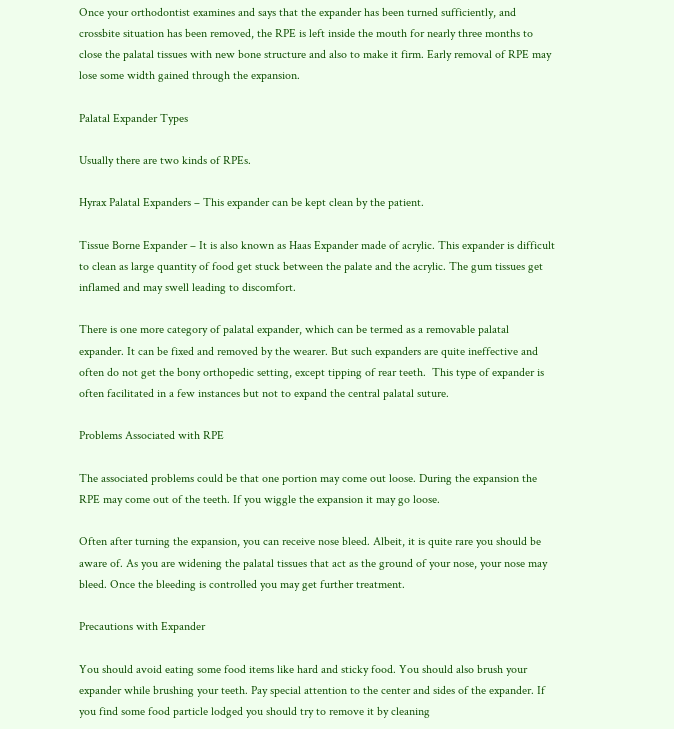Once your orthodontist examines and says that the expander has been turned sufficiently, and crossbite situation has been removed, the RPE is left inside the mouth for nearly three months to close the palatal tissues with new bone structure and also to make it firm. Early removal of RPE may lose some width gained through the expansion.

Palatal Expander Types

Usually there are two kinds of RPEs.

Hyrax Palatal Expanders – This expander can be kept clean by the patient.

Tissue Borne Expander – It is also known as Haas Expander made of acrylic. This expander is difficult to clean as large quantity of food get stuck between the palate and the acrylic. The gum tissues get inflamed and may swell leading to discomfort.

There is one more category of palatal expander, which can be termed as a removable palatal expander. It can be fixed and removed by the wearer. But such expanders are quite ineffective and often do not get the bony orthopedic setting, except tipping of rear teeth.  This type of expander is often facilitated in a few instances but not to expand the central palatal suture.

Problems Associated with RPE

The associated problems could be that one portion may come out loose. During the expansion the RPE may come out of the teeth. If you wiggle the expansion it may go loose.

Often after turning the expansion, you can receive nose bleed. Albeit, it is quite rare you should be aware of. As you are widening the palatal tissues that act as the ground of your nose, your nose may bleed. Once the bleeding is controlled you may get further treatment.

Precautions with Expander

You should avoid eating some food items like hard and sticky food. You should also brush your expander while brushing your teeth. Pay special attention to the center and sides of the expander. If you find some food particle lodged you should try to remove it by cleaning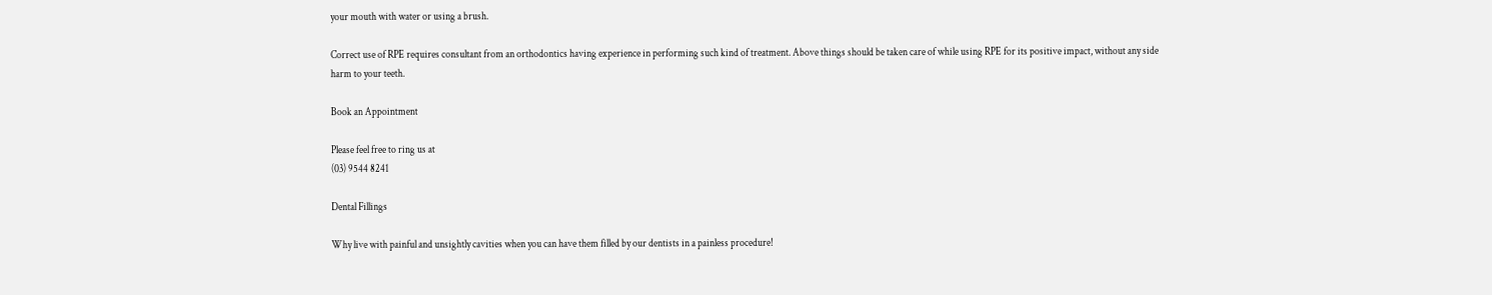your mouth with water or using a brush.

Correct use of RPE requires consultant from an orthodontics having experience in performing such kind of treatment. Above things should be taken care of while using RPE for its positive impact, without any side harm to your teeth.

Book an Appointment

Please feel free to ring us at
(03) 9544 8241

Dental Fillings

Why live with painful and unsightly cavities when you can have them filled by our dentists in a painless procedure!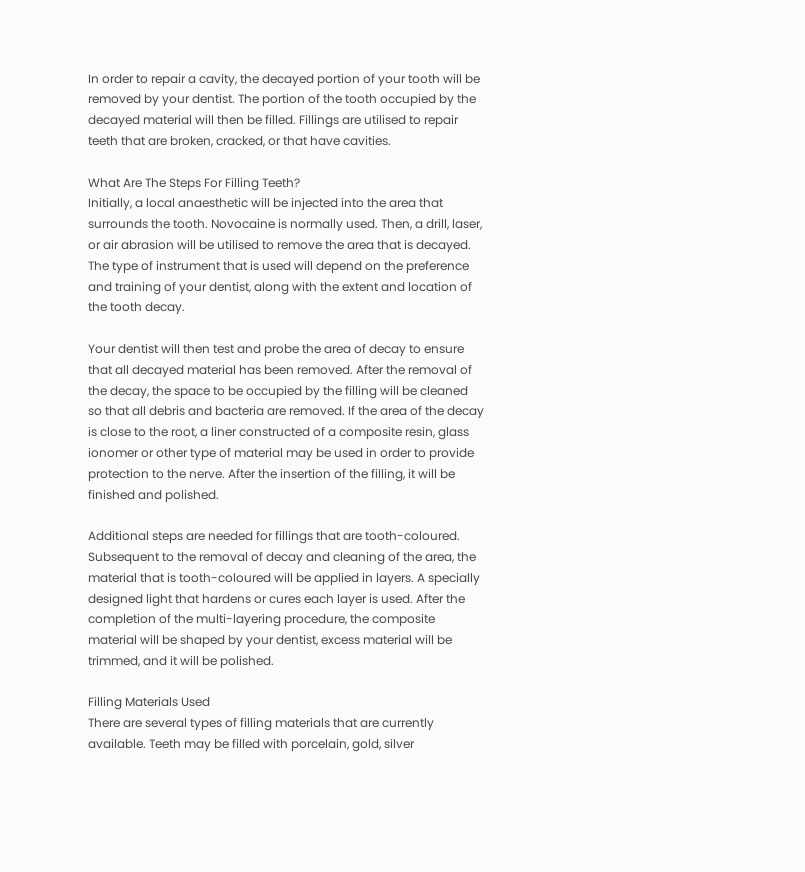In order to repair a cavity, the decayed portion of your tooth will be removed by your dentist. The portion of the tooth occupied by the decayed material will then be filled. Fillings are utilised to repair teeth that are broken, cracked, or that have cavities.

What Are The Steps For Filling Teeth?
Initially, a local anaesthetic will be injected into the area that surrounds the tooth. Novocaine is normally used. Then, a drill, laser, or air abrasion will be utilised to remove the area that is decayed. The type of instrument that is used will depend on the preference and training of your dentist, along with the extent and location of the tooth decay.

Your dentist will then test and probe the area of decay to ensure that all decayed material has been removed. After the removal of the decay, the space to be occupied by the filling will be cleaned so that all debris and bacteria are removed. If the area of the decay is close to the root, a liner constructed of a composite resin, glass ionomer or other type of material may be used in order to provide protection to the nerve. After the insertion of the filling, it will be finished and polished.

Additional steps are needed for fillings that are tooth-coloured. Subsequent to the removal of decay and cleaning of the area, the material that is tooth-coloured will be applied in layers. A specially designed light that hardens or cures each layer is used. After the completion of the multi-layering procedure, the composite material will be shaped by your dentist, excess material will be trimmed, and it will be polished.

Filling Materials Used
There are several types of filling materials that are currently available. Teeth may be filled with porcelain, gold, silver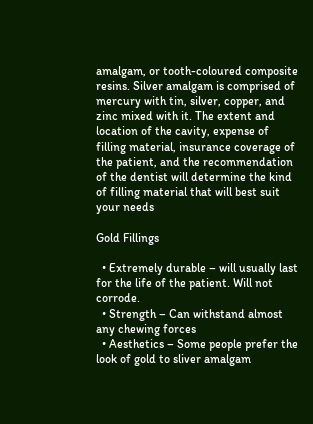amalgam, or tooth-coloured composite resins. Silver amalgam is comprised of mercury with tin, silver, copper, and zinc mixed with it. The extent and location of the cavity, expense of filling material, insurance coverage of the patient, and the recommendation of the dentist will determine the kind of filling material that will best suit your needs

Gold Fillings

  • Extremely durable – will usually last for the life of the patient. Will not corrode.
  • Strength – Can withstand almost any chewing forces
  • Aesthetics – Some people prefer the look of gold to sliver amalgam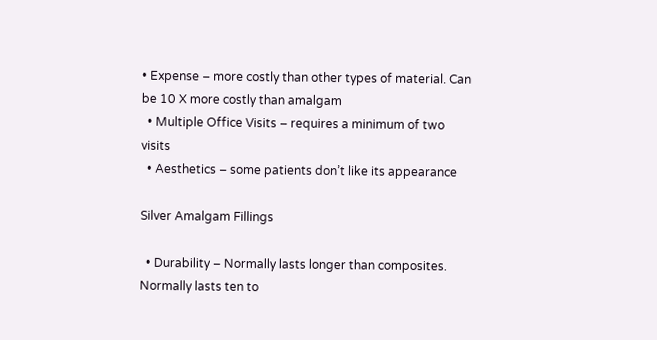• Expense – more costly than other types of material. Can be 10 X more costly than amalgam
  • Multiple Office Visits – requires a minimum of two visits
  • Aesthetics – some patients don’t like its appearance

Silver Amalgam Fillings

  • Durability – Normally lasts longer than composites. Normally lasts ten to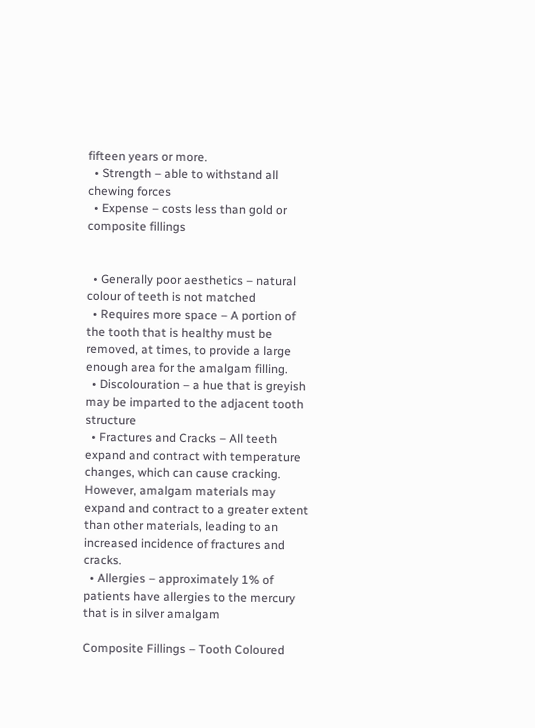fifteen years or more.
  • Strength – able to withstand all chewing forces
  • Expense – costs less than gold or composite fillings


  • Generally poor aesthetics – natural colour of teeth is not matched
  • Requires more space – A portion of the tooth that is healthy must be removed, at times, to provide a large enough area for the amalgam filling.
  • Discolouration – a hue that is greyish may be imparted to the adjacent tooth structure
  • Fractures and Cracks – All teeth expand and contract with temperature changes, which can cause cracking. However, amalgam materials may expand and contract to a greater extent than other materials, leading to an increased incidence of fractures and cracks.
  • Allergies – approximately 1% of patients have allergies to the mercury that is in silver amalgam

Composite Fillings – Tooth Coloured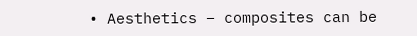• Aesthetics – composites can be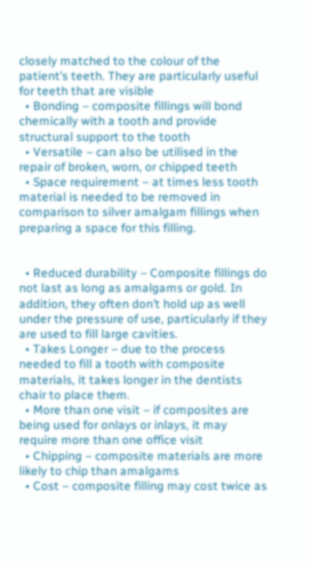closely matched to the colour of the patient’s teeth. They are particularly useful for teeth that are visible
  • Bonding – composite fillings will bond chemically with a tooth and provide structural support to the tooth
  • Versatile – can also be utilised in the repair of broken, worn, or chipped teeth
  • Space requirement – at times less tooth material is needed to be removed in comparison to silver amalgam fillings when preparing a space for this filling.


  • Reduced durability – Composite fillings do not last as long as amalgams or gold. In addition, they often don’t hold up as well under the pressure of use, particularly if they are used to fill large cavities.
  • Takes Longer – due to the process needed to fill a tooth with composite materials, it takes longer in the dentists chair to place them.
  • More than one visit – if composites are being used for onlays or inlays, it may require more than one office visit
  • Chipping – composite materials are more likely to chip than amalgams
  • Cost – composite filling may cost twice as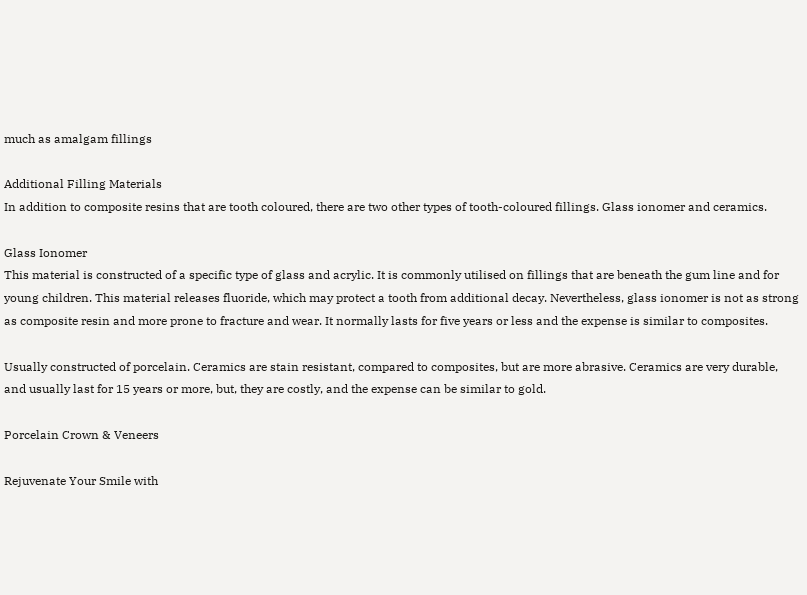much as amalgam fillings

Additional Filling Materials
In addition to composite resins that are tooth coloured, there are two other types of tooth-coloured fillings. Glass ionomer and ceramics.

Glass Ionomer
This material is constructed of a specific type of glass and acrylic. It is commonly utilised on fillings that are beneath the gum line and for young children. This material releases fluoride, which may protect a tooth from additional decay. Nevertheless, glass ionomer is not as strong as composite resin and more prone to fracture and wear. It normally lasts for five years or less and the expense is similar to composites.

Usually constructed of porcelain. Ceramics are stain resistant, compared to composites, but are more abrasive. Ceramics are very durable, and usually last for 15 years or more, but, they are costly, and the expense can be similar to gold.

Porcelain Crown & Veneers

Rejuvenate Your Smile with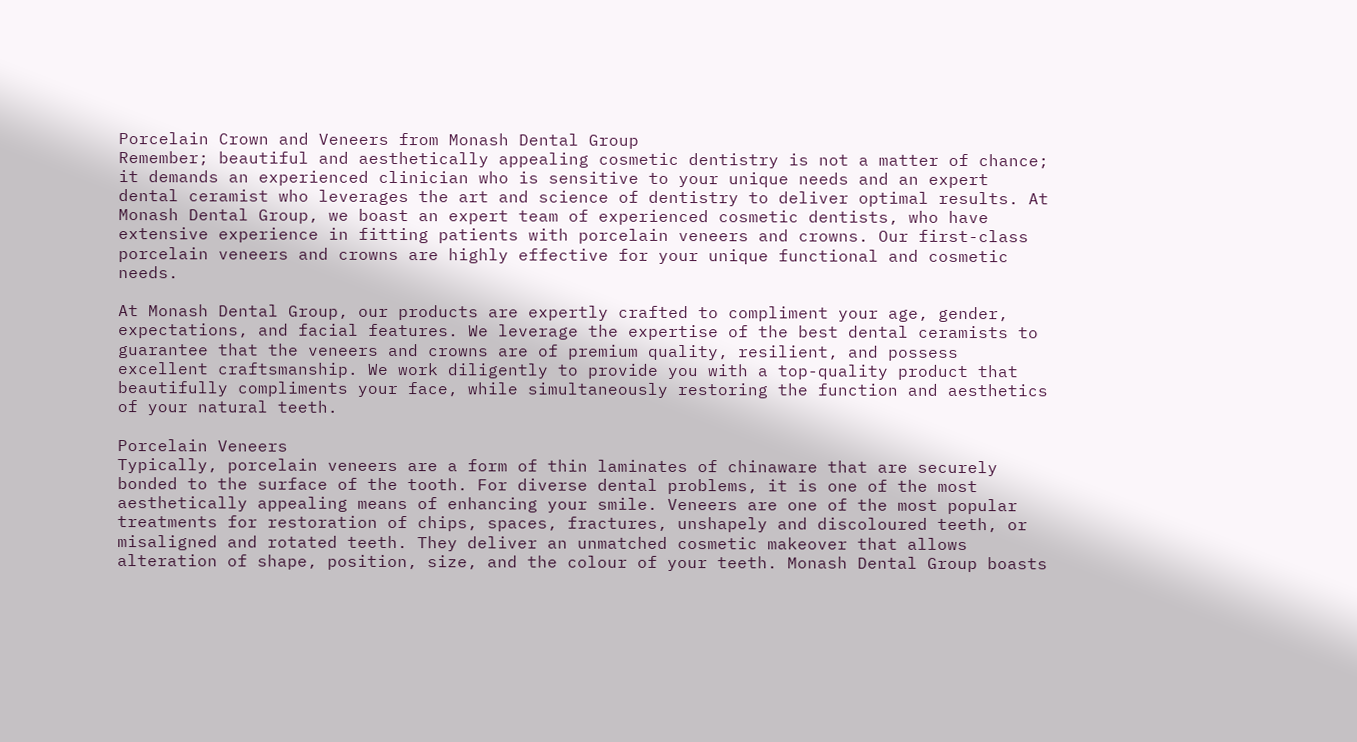Porcelain Crown and Veneers from Monash Dental Group
Remember; beautiful and aesthetically appealing cosmetic dentistry is not a matter of chance; it demands an experienced clinician who is sensitive to your unique needs and an expert dental ceramist who leverages the art and science of dentistry to deliver optimal results. At Monash Dental Group, we boast an expert team of experienced cosmetic dentists, who have extensive experience in fitting patients with porcelain veneers and crowns. Our first-class porcelain veneers and crowns are highly effective for your unique functional and cosmetic needs.

At Monash Dental Group, our products are expertly crafted to compliment your age, gender, expectations, and facial features. We leverage the expertise of the best dental ceramists to guarantee that the veneers and crowns are of premium quality, resilient, and possess excellent craftsmanship. We work diligently to provide you with a top-quality product that beautifully compliments your face, while simultaneously restoring the function and aesthetics of your natural teeth.

Porcelain Veneers
Typically, porcelain veneers are a form of thin laminates of chinaware that are securely bonded to the surface of the tooth. For diverse dental problems, it is one of the most aesthetically appealing means of enhancing your smile. Veneers are one of the most popular treatments for restoration of chips, spaces, fractures, unshapely and discoloured teeth, or misaligned and rotated teeth. They deliver an unmatched cosmetic makeover that allows alteration of shape, position, size, and the colour of your teeth. Monash Dental Group boasts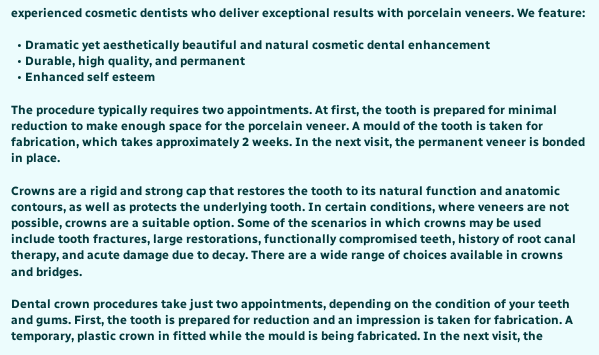experienced cosmetic dentists who deliver exceptional results with porcelain veneers. We feature:

  • Dramatic yet aesthetically beautiful and natural cosmetic dental enhancement
  • Durable, high quality, and permanent
  • Enhanced self esteem

The procedure typically requires two appointments. At first, the tooth is prepared for minimal reduction to make enough space for the porcelain veneer. A mould of the tooth is taken for fabrication, which takes approximately 2 weeks. In the next visit, the permanent veneer is bonded in place.

Crowns are a rigid and strong cap that restores the tooth to its natural function and anatomic contours, as well as protects the underlying tooth. In certain conditions, where veneers are not possible, crowns are a suitable option. Some of the scenarios in which crowns may be used include tooth fractures, large restorations, functionally compromised teeth, history of root canal therapy, and acute damage due to decay. There are a wide range of choices available in crowns and bridges.

Dental crown procedures take just two appointments, depending on the condition of your teeth and gums. First, the tooth is prepared for reduction and an impression is taken for fabrication. A temporary, plastic crown in fitted while the mould is being fabricated. In the next visit, the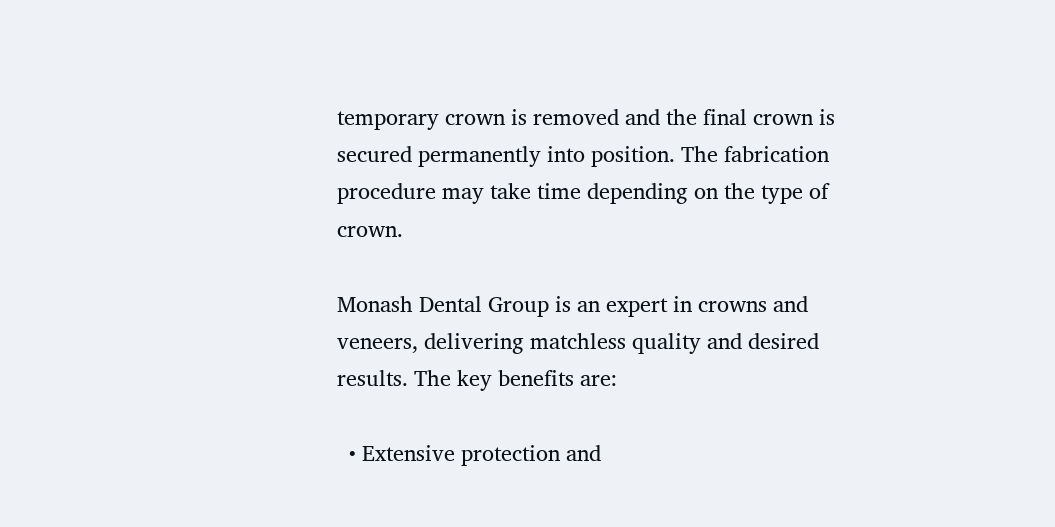temporary crown is removed and the final crown is secured permanently into position. The fabrication procedure may take time depending on the type of crown.

Monash Dental Group is an expert in crowns and veneers, delivering matchless quality and desired results. The key benefits are:

  • Extensive protection and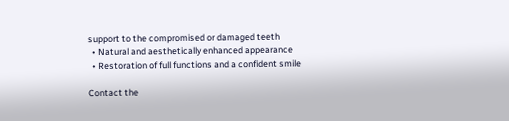support to the compromised or damaged teeth
  • Natural and aesthetically enhanced appearance
  • Restoration of full functions and a confident smile

Contact the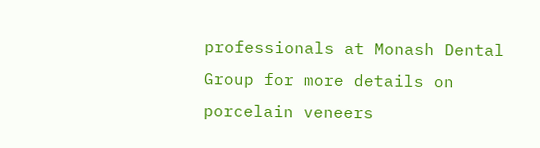professionals at Monash Dental Group for more details on porcelain veneers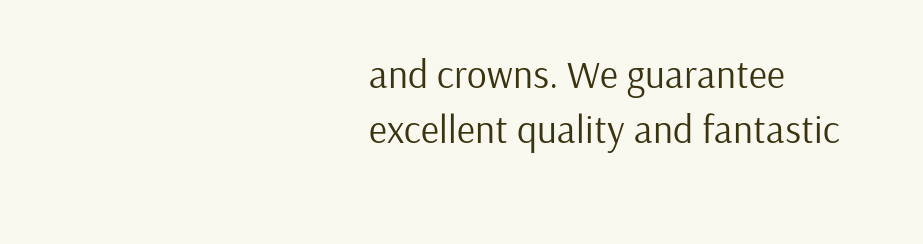and crowns. We guarantee excellent quality and fantastic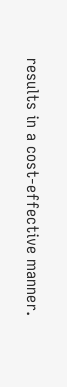results in a cost-effective manner.